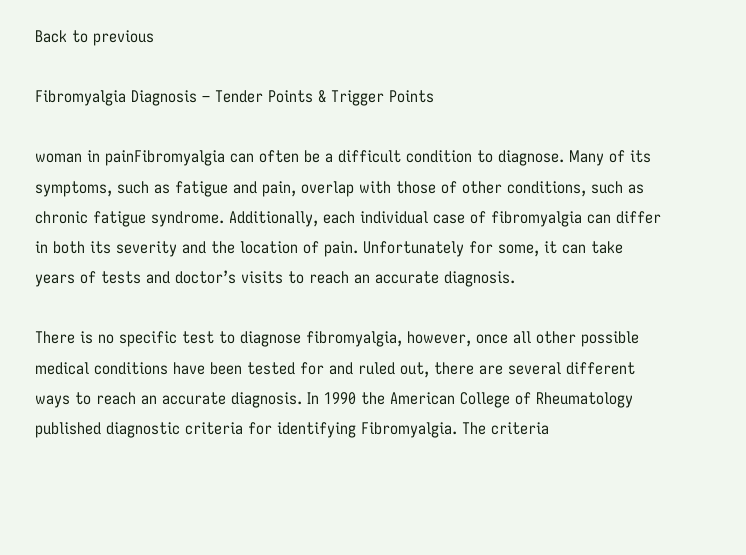Back to previous

Fibromyalgia Diagnosis – Tender Points & Trigger Points

woman in painFibromyalgia can often be a difficult condition to diagnose. Many of its symptoms, such as fatigue and pain, overlap with those of other conditions, such as chronic fatigue syndrome. Additionally, each individual case of fibromyalgia can differ in both its severity and the location of pain. Unfortunately for some, it can take years of tests and doctor’s visits to reach an accurate diagnosis.

There is no specific test to diagnose fibromyalgia, however, once all other possible medical conditions have been tested for and ruled out, there are several different ways to reach an accurate diagnosis. In 1990 the American College of Rheumatology published diagnostic criteria for identifying Fibromyalgia. The criteria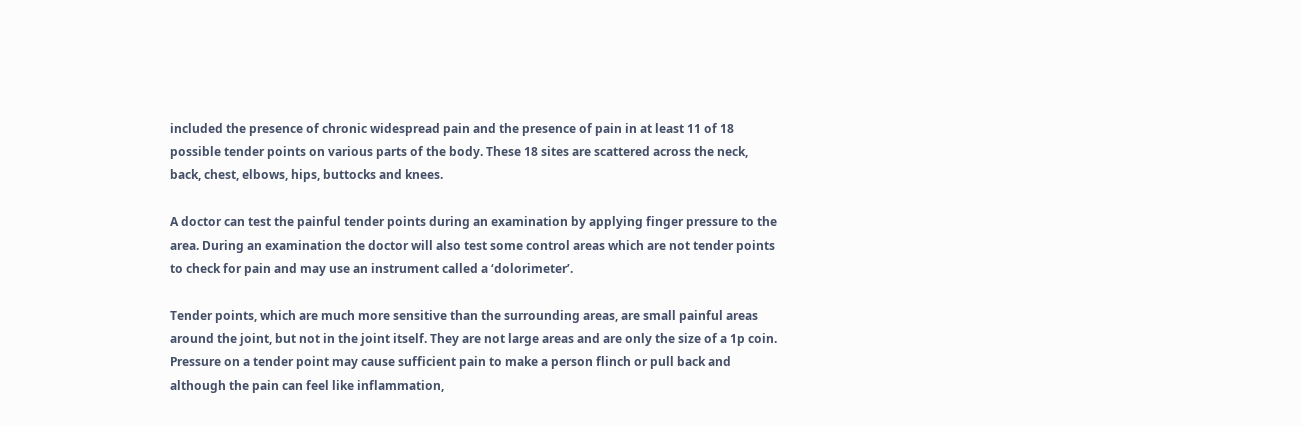included the presence of chronic widespread pain and the presence of pain in at least 11 of 18 possible tender points on various parts of the body. These 18 sites are scattered across the neck, back, chest, elbows, hips, buttocks and knees.

A doctor can test the painful tender points during an examination by applying finger pressure to the area. During an examination the doctor will also test some control areas which are not tender points to check for pain and may use an instrument called a ‘dolorimeter’.

Tender points, which are much more sensitive than the surrounding areas, are small painful areas around the joint, but not in the joint itself. They are not large areas and are only the size of a 1p coin. Pressure on a tender point may cause sufficient pain to make a person flinch or pull back and although the pain can feel like inflammation,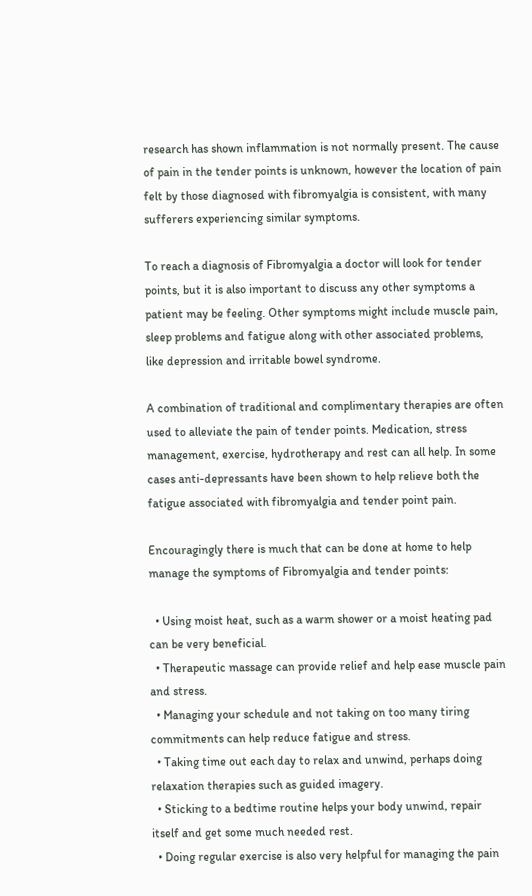research has shown inflammation is not normally present. The cause of pain in the tender points is unknown, however the location of pain felt by those diagnosed with fibromyalgia is consistent, with many sufferers experiencing similar symptoms.

To reach a diagnosis of Fibromyalgia a doctor will look for tender points, but it is also important to discuss any other symptoms a patient may be feeling. Other symptoms might include muscle pain, sleep problems and fatigue along with other associated problems, like depression and irritable bowel syndrome.

A combination of traditional and complimentary therapies are often used to alleviate the pain of tender points. Medication, stress management, exercise, hydrotherapy and rest can all help. In some cases anti-depressants have been shown to help relieve both the fatigue associated with fibromyalgia and tender point pain.

Encouragingly there is much that can be done at home to help manage the symptoms of Fibromyalgia and tender points:

  • Using moist heat, such as a warm shower or a moist heating pad can be very beneficial.
  • Therapeutic massage can provide relief and help ease muscle pain and stress.
  • Managing your schedule and not taking on too many tiring commitments can help reduce fatigue and stress.
  • Taking time out each day to relax and unwind, perhaps doing relaxation therapies such as guided imagery.
  • Sticking to a bedtime routine helps your body unwind, repair itself and get some much needed rest.
  • Doing regular exercise is also very helpful for managing the pain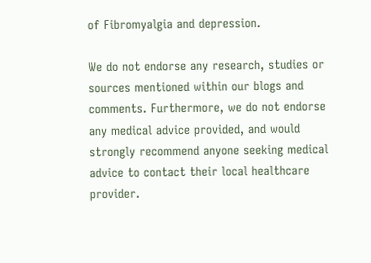of Fibromyalgia and depression.

We do not endorse any research, studies or sources mentioned within our blogs and comments. Furthermore, we do not endorse any medical advice provided, and would strongly recommend anyone seeking medical advice to contact their local healthcare provider.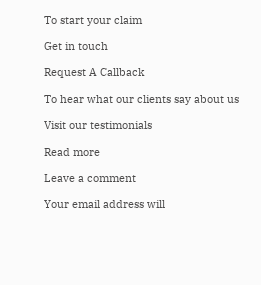To start your claim

Get in touch

Request A Callback

To hear what our clients say about us

Visit our testimonials

Read more

Leave a comment

Your email address will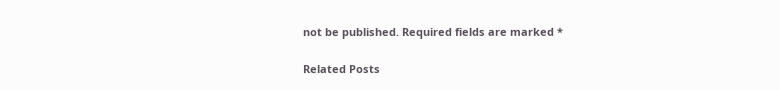not be published. Required fields are marked *

Related Posts